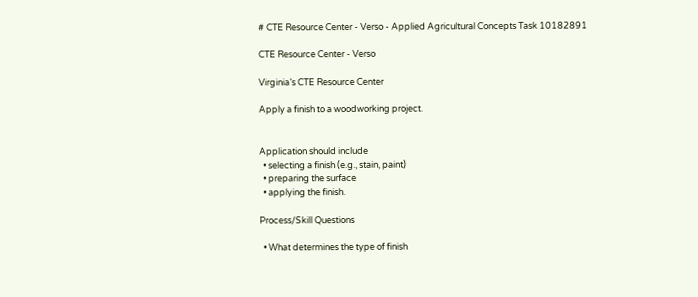# CTE Resource Center - Verso - Applied Agricultural Concepts Task 10182891

CTE Resource Center - Verso

Virginia’s CTE Resource Center

Apply a finish to a woodworking project.


Application should include
  • selecting a finish (e.g., stain, paint)
  • preparing the surface
  • applying the finish.

Process/Skill Questions

  • What determines the type of finish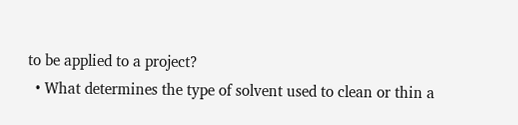to be applied to a project?
  • What determines the type of solvent used to clean or thin a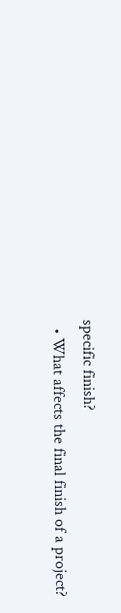specific finish?
  • What affects the final finish of a project?